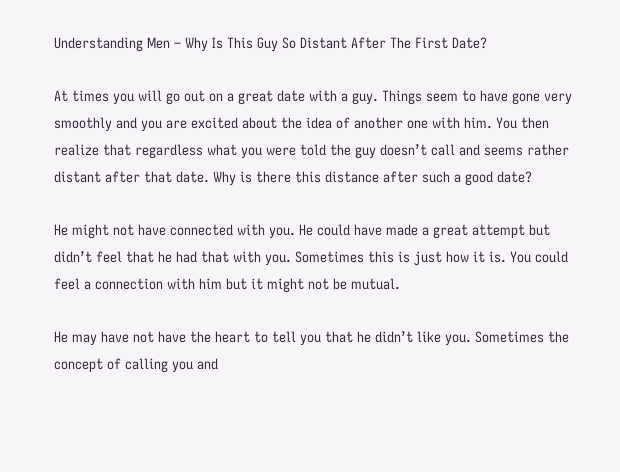Understanding Men – Why Is This Guy So Distant After The First Date?

At times you will go out on a great date with a guy. Things seem to have gone very smoothly and you are excited about the idea of another one with him. You then realize that regardless what you were told the guy doesn’t call and seems rather distant after that date. Why is there this distance after such a good date?

He might not have connected with you. He could have made a great attempt but didn’t feel that he had that with you. Sometimes this is just how it is. You could feel a connection with him but it might not be mutual.

He may have not have the heart to tell you that he didn’t like you. Sometimes the concept of calling you and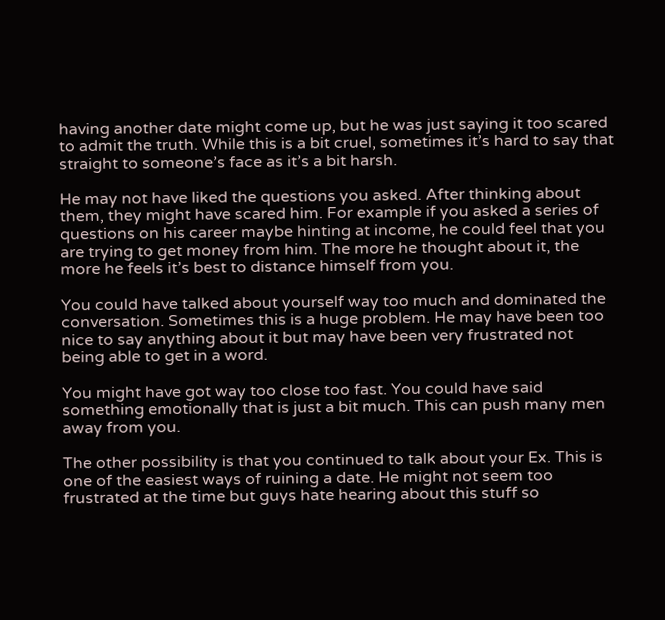having another date might come up, but he was just saying it too scared to admit the truth. While this is a bit cruel, sometimes it’s hard to say that straight to someone’s face as it’s a bit harsh.

He may not have liked the questions you asked. After thinking about them, they might have scared him. For example if you asked a series of questions on his career maybe hinting at income, he could feel that you are trying to get money from him. The more he thought about it, the more he feels it’s best to distance himself from you.

You could have talked about yourself way too much and dominated the conversation. Sometimes this is a huge problem. He may have been too nice to say anything about it but may have been very frustrated not being able to get in a word.

You might have got way too close too fast. You could have said something emotionally that is just a bit much. This can push many men away from you.

The other possibility is that you continued to talk about your Ex. This is one of the easiest ways of ruining a date. He might not seem too frustrated at the time but guys hate hearing about this stuff so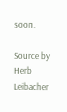soon.

Source by Herb Leibacher